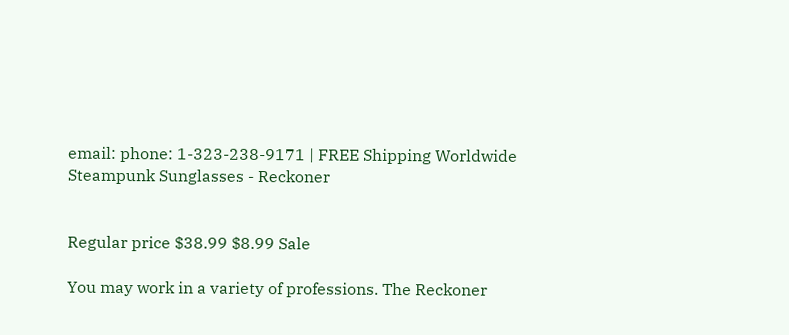email: phone: 1-323-238-9171 | FREE Shipping Worldwide
Steampunk Sunglasses - Reckoner


Regular price $38.99 $8.99 Sale

You may work in a variety of professions. The Reckoner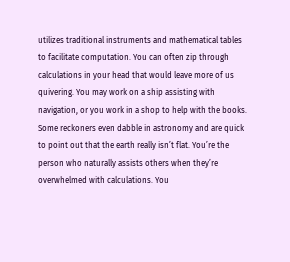utilizes traditional instruments and mathematical tables to facilitate computation. You can often zip through calculations in your head that would leave more of us quivering. You may work on a ship assisting with navigation, or you work in a shop to help with the books. Some reckoners even dabble in astronomy and are quick to point out that the earth really isn’t flat. You’re the person who naturally assists others when they’re overwhelmed with calculations. You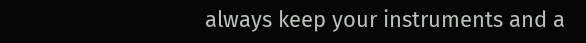always keep your instruments and a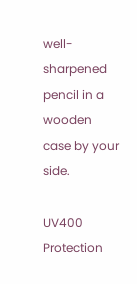well-sharpened pencil in a wooden case by your side.

UV400 Protection